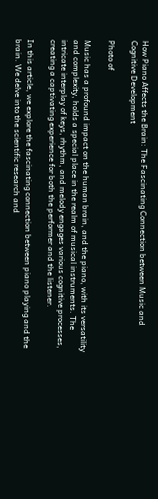How Piano Affects the Brain: The Fascinating Connection between Music and Cognitive Development

Photo of

Music has a profound impact on the human brain, and the piano, with its versatility and complexity, holds a special place in the realm of musical instruments. The intricate interplay of keys, rhythm, and melody engages various cognitive processes, creating a captivating experience for both the performer and the listener.

In this article, we explore the fascinating connection between piano playing and the brain. We delve into the scientific research and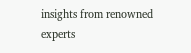insights from renowned experts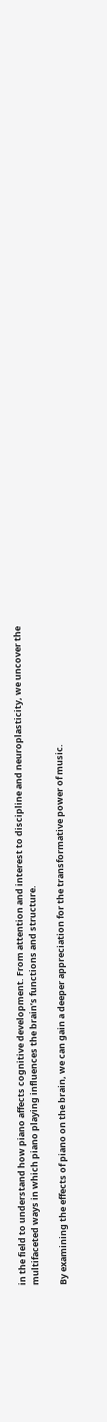in the field to understand how piano affects cognitive development. From attention and interest to discipline and neuroplasticity, we uncover the multifaceted ways in which piano playing influences the brain’s functions and structure.

By examining the effects of piano on the brain, we can gain a deeper appreciation for the transformative power of music.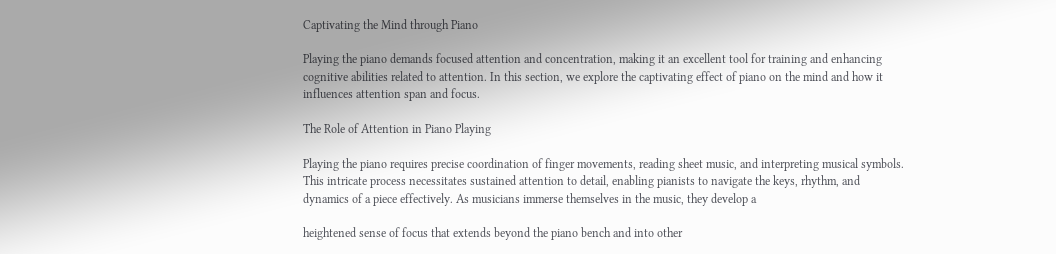Captivating the Mind through Piano

Playing the piano demands focused attention and concentration, making it an excellent tool for training and enhancing cognitive abilities related to attention. In this section, we explore the captivating effect of piano on the mind and how it influences attention span and focus.

The Role of Attention in Piano Playing

Playing the piano requires precise coordination of finger movements, reading sheet music, and interpreting musical symbols. This intricate process necessitates sustained attention to detail, enabling pianists to navigate the keys, rhythm, and dynamics of a piece effectively. As musicians immerse themselves in the music, they develop a

heightened sense of focus that extends beyond the piano bench and into other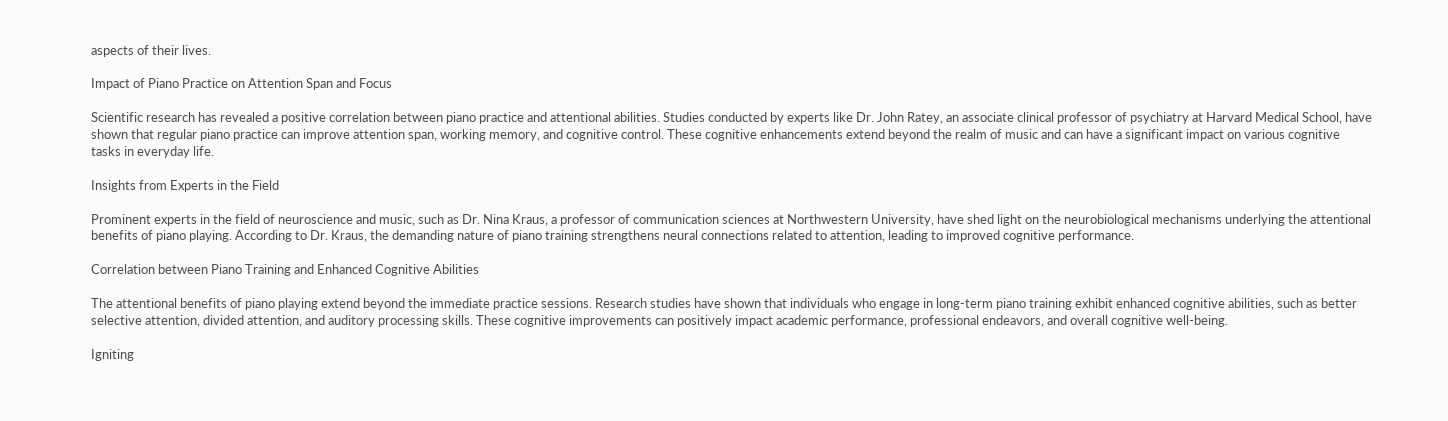aspects of their lives.

Impact of Piano Practice on Attention Span and Focus

Scientific research has revealed a positive correlation between piano practice and attentional abilities. Studies conducted by experts like Dr. John Ratey, an associate clinical professor of psychiatry at Harvard Medical School, have shown that regular piano practice can improve attention span, working memory, and cognitive control. These cognitive enhancements extend beyond the realm of music and can have a significant impact on various cognitive tasks in everyday life.

Insights from Experts in the Field

Prominent experts in the field of neuroscience and music, such as Dr. Nina Kraus, a professor of communication sciences at Northwestern University, have shed light on the neurobiological mechanisms underlying the attentional benefits of piano playing. According to Dr. Kraus, the demanding nature of piano training strengthens neural connections related to attention, leading to improved cognitive performance.

Correlation between Piano Training and Enhanced Cognitive Abilities

The attentional benefits of piano playing extend beyond the immediate practice sessions. Research studies have shown that individuals who engage in long-term piano training exhibit enhanced cognitive abilities, such as better selective attention, divided attention, and auditory processing skills. These cognitive improvements can positively impact academic performance, professional endeavors, and overall cognitive well-being.

Igniting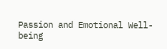Passion and Emotional Well-being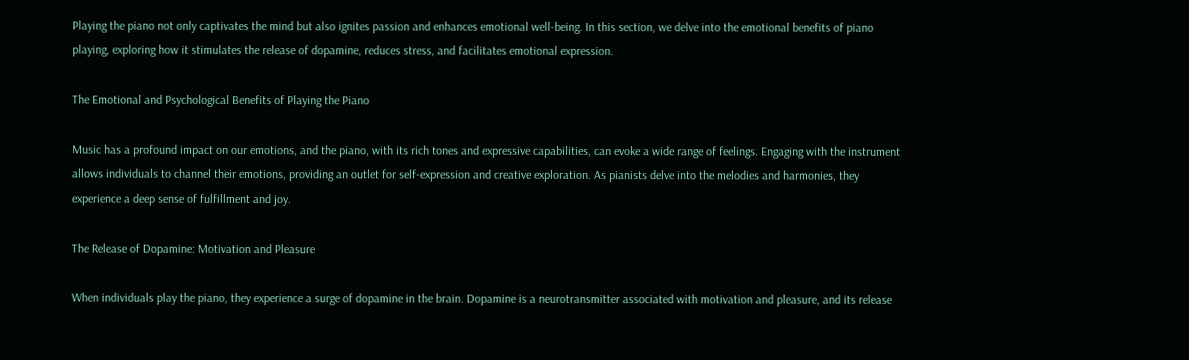Playing the piano not only captivates the mind but also ignites passion and enhances emotional well-being. In this section, we delve into the emotional benefits of piano playing, exploring how it stimulates the release of dopamine, reduces stress, and facilitates emotional expression.

The Emotional and Psychological Benefits of Playing the Piano

Music has a profound impact on our emotions, and the piano, with its rich tones and expressive capabilities, can evoke a wide range of feelings. Engaging with the instrument allows individuals to channel their emotions, providing an outlet for self-expression and creative exploration. As pianists delve into the melodies and harmonies, they experience a deep sense of fulfillment and joy.

The Release of Dopamine: Motivation and Pleasure

When individuals play the piano, they experience a surge of dopamine in the brain. Dopamine is a neurotransmitter associated with motivation and pleasure, and its release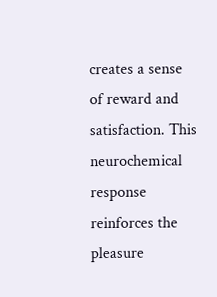creates a sense of reward and satisfaction. This neurochemical response reinforces the pleasure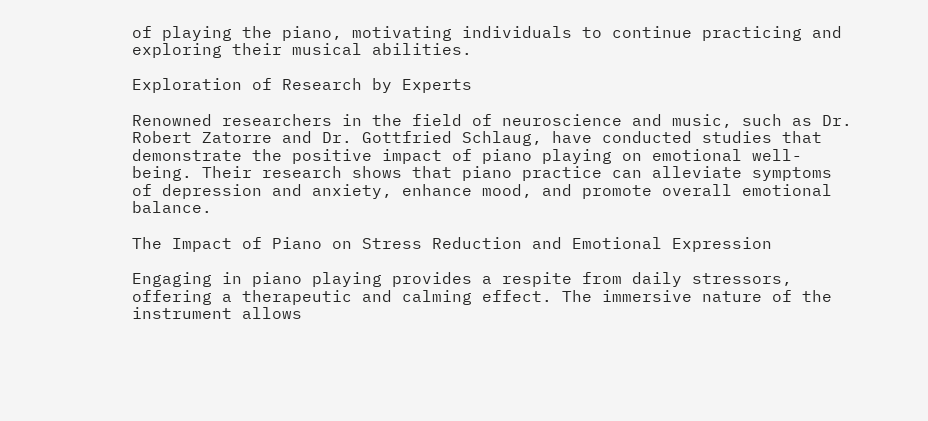of playing the piano, motivating individuals to continue practicing and exploring their musical abilities.

Exploration of Research by Experts

Renowned researchers in the field of neuroscience and music, such as Dr. Robert Zatorre and Dr. Gottfried Schlaug, have conducted studies that demonstrate the positive impact of piano playing on emotional well-being. Their research shows that piano practice can alleviate symptoms of depression and anxiety, enhance mood, and promote overall emotional balance.

The Impact of Piano on Stress Reduction and Emotional Expression

Engaging in piano playing provides a respite from daily stressors, offering a therapeutic and calming effect. The immersive nature of the instrument allows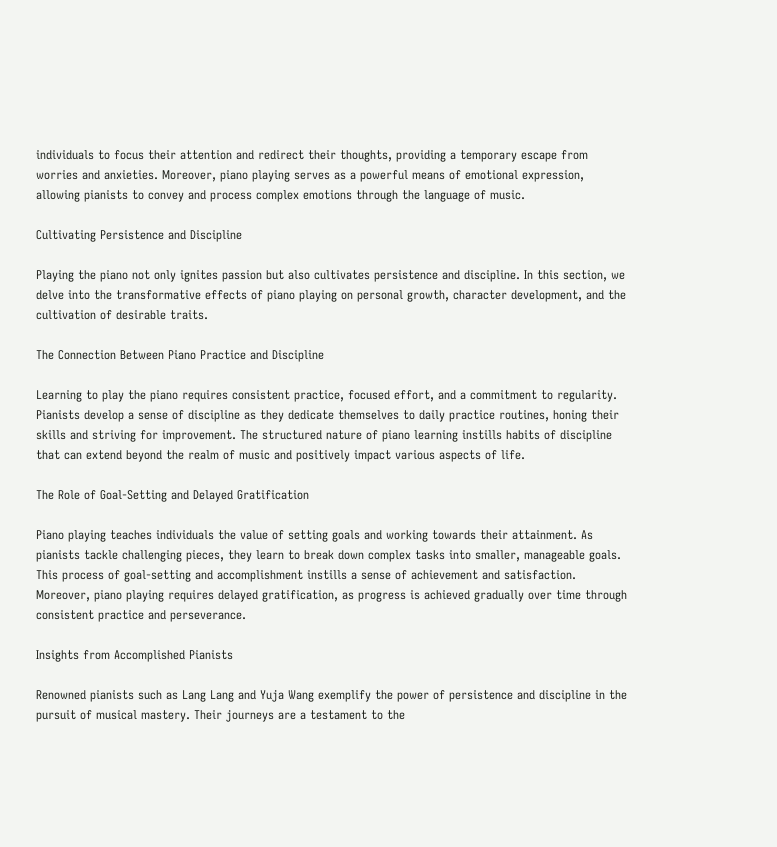individuals to focus their attention and redirect their thoughts, providing a temporary escape from worries and anxieties. Moreover, piano playing serves as a powerful means of emotional expression, allowing pianists to convey and process complex emotions through the language of music.

Cultivating Persistence and Discipline

Playing the piano not only ignites passion but also cultivates persistence and discipline. In this section, we delve into the transformative effects of piano playing on personal growth, character development, and the cultivation of desirable traits.

The Connection Between Piano Practice and Discipline

Learning to play the piano requires consistent practice, focused effort, and a commitment to regularity. Pianists develop a sense of discipline as they dedicate themselves to daily practice routines, honing their skills and striving for improvement. The structured nature of piano learning instills habits of discipline that can extend beyond the realm of music and positively impact various aspects of life.

The Role of Goal-Setting and Delayed Gratification

Piano playing teaches individuals the value of setting goals and working towards their attainment. As pianists tackle challenging pieces, they learn to break down complex tasks into smaller, manageable goals. This process of goal-setting and accomplishment instills a sense of achievement and satisfaction. Moreover, piano playing requires delayed gratification, as progress is achieved gradually over time through consistent practice and perseverance.

Insights from Accomplished Pianists

Renowned pianists such as Lang Lang and Yuja Wang exemplify the power of persistence and discipline in the pursuit of musical mastery. Their journeys are a testament to the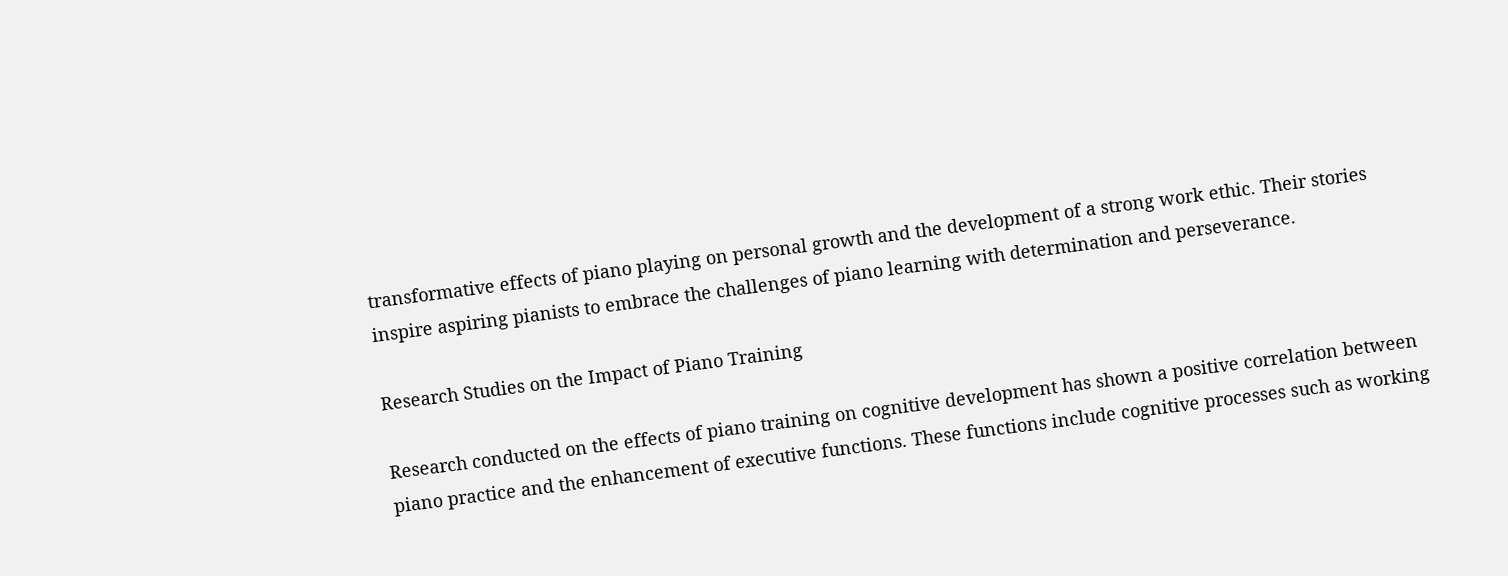transformative effects of piano playing on personal growth and the development of a strong work ethic. Their stories inspire aspiring pianists to embrace the challenges of piano learning with determination and perseverance.

Research Studies on the Impact of Piano Training

Research conducted on the effects of piano training on cognitive development has shown a positive correlation between piano practice and the enhancement of executive functions. These functions include cognitive processes such as working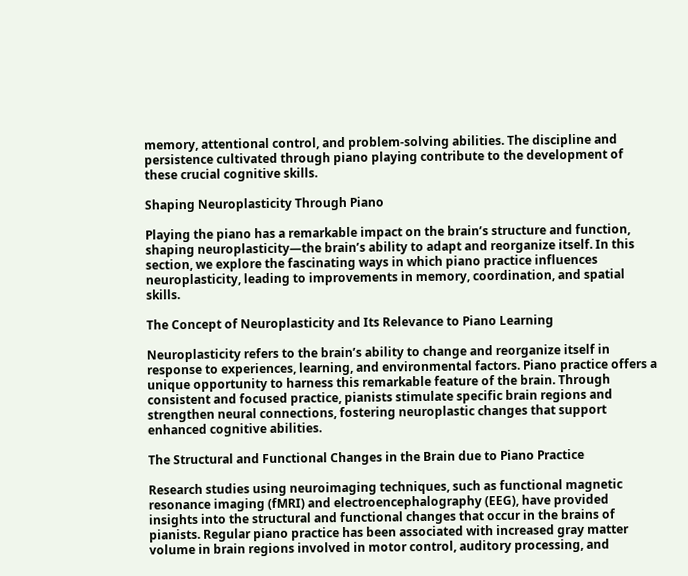memory, attentional control, and problem-solving abilities. The discipline and persistence cultivated through piano playing contribute to the development of these crucial cognitive skills.

Shaping Neuroplasticity Through Piano

Playing the piano has a remarkable impact on the brain’s structure and function, shaping neuroplasticity—the brain’s ability to adapt and reorganize itself. In this section, we explore the fascinating ways in which piano practice influences neuroplasticity, leading to improvements in memory, coordination, and spatial skills.

The Concept of Neuroplasticity and Its Relevance to Piano Learning

Neuroplasticity refers to the brain’s ability to change and reorganize itself in response to experiences, learning, and environmental factors. Piano practice offers a unique opportunity to harness this remarkable feature of the brain. Through consistent and focused practice, pianists stimulate specific brain regions and strengthen neural connections, fostering neuroplastic changes that support enhanced cognitive abilities.

The Structural and Functional Changes in the Brain due to Piano Practice

Research studies using neuroimaging techniques, such as functional magnetic resonance imaging (fMRI) and electroencephalography (EEG), have provided insights into the structural and functional changes that occur in the brains of pianists. Regular piano practice has been associated with increased gray matter volume in brain regions involved in motor control, auditory processing, and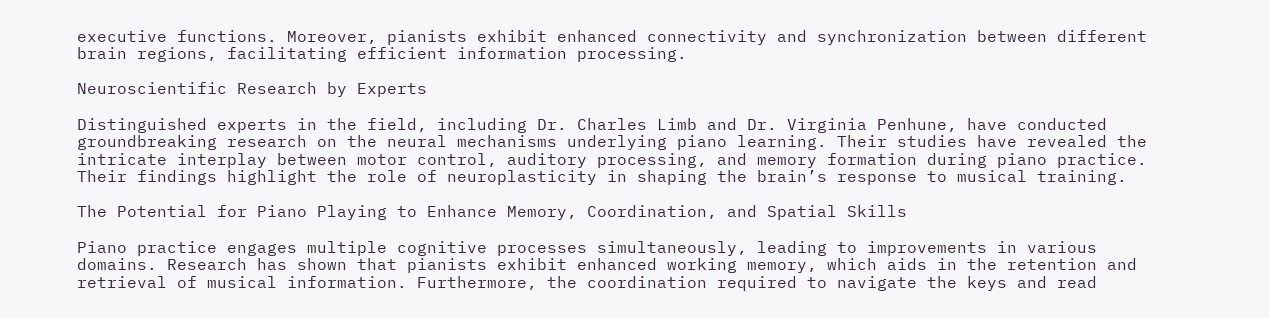executive functions. Moreover, pianists exhibit enhanced connectivity and synchronization between different brain regions, facilitating efficient information processing.

Neuroscientific Research by Experts

Distinguished experts in the field, including Dr. Charles Limb and Dr. Virginia Penhune, have conducted groundbreaking research on the neural mechanisms underlying piano learning. Their studies have revealed the intricate interplay between motor control, auditory processing, and memory formation during piano practice. Their findings highlight the role of neuroplasticity in shaping the brain’s response to musical training.

The Potential for Piano Playing to Enhance Memory, Coordination, and Spatial Skills

Piano practice engages multiple cognitive processes simultaneously, leading to improvements in various domains. Research has shown that pianists exhibit enhanced working memory, which aids in the retention and retrieval of musical information. Furthermore, the coordination required to navigate the keys and read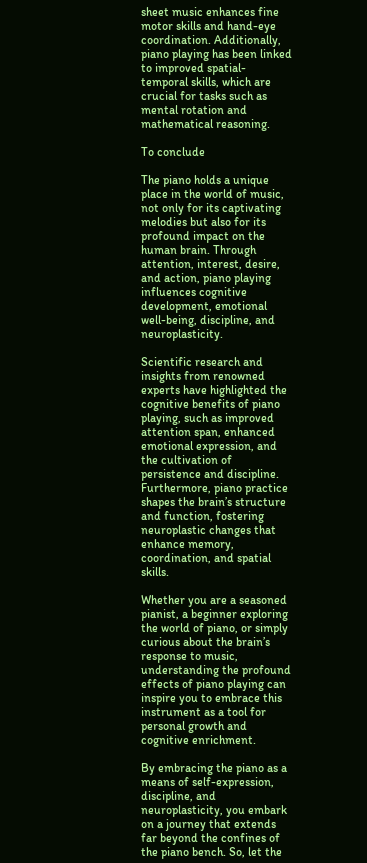sheet music enhances fine motor skills and hand-eye coordination. Additionally, piano playing has been linked to improved spatial-temporal skills, which are crucial for tasks such as mental rotation and mathematical reasoning.

To conclude

The piano holds a unique place in the world of music, not only for its captivating melodies but also for its profound impact on the human brain. Through attention, interest, desire, and action, piano playing influences cognitive development, emotional well-being, discipline, and neuroplasticity.

Scientific research and insights from renowned experts have highlighted the cognitive benefits of piano playing, such as improved attention span, enhanced emotional expression, and the cultivation of persistence and discipline. Furthermore, piano practice shapes the brain’s structure and function, fostering neuroplastic changes that enhance memory, coordination, and spatial skills.

Whether you are a seasoned pianist, a beginner exploring the world of piano, or simply curious about the brain’s response to music, understanding the profound effects of piano playing can inspire you to embrace this instrument as a tool for personal growth and cognitive enrichment.

By embracing the piano as a means of self-expression, discipline, and neuroplasticity, you embark on a journey that extends far beyond the confines of the piano bench. So, let the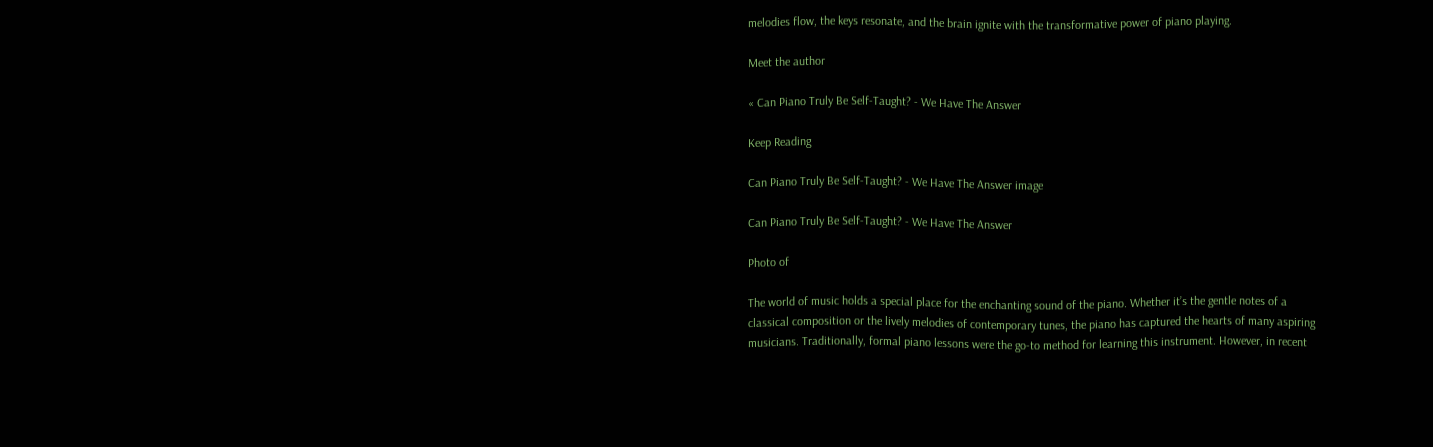melodies flow, the keys resonate, and the brain ignite with the transformative power of piano playing.

Meet the author

« Can Piano Truly Be Self-Taught? - We Have The Answer

Keep Reading

Can Piano Truly Be Self-Taught? - We Have The Answer image

Can Piano Truly Be Self-Taught? - We Have The Answer

Photo of

The world of music holds a special place for the enchanting sound of the piano. Whether it’s the gentle notes of a classical composition or the lively melodies of contemporary tunes, the piano has captured the hearts of many aspiring musicians. Traditionally, formal piano lessons were the go-to method for learning this instrument. However, in recent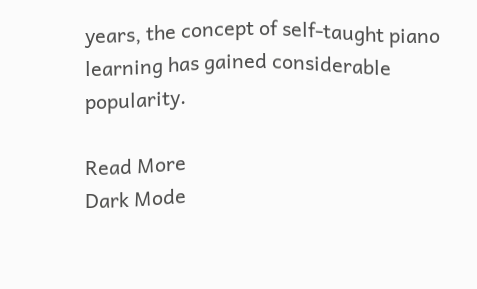years, the concept of self-taught piano learning has gained considerable popularity.

Read More
Dark Mode